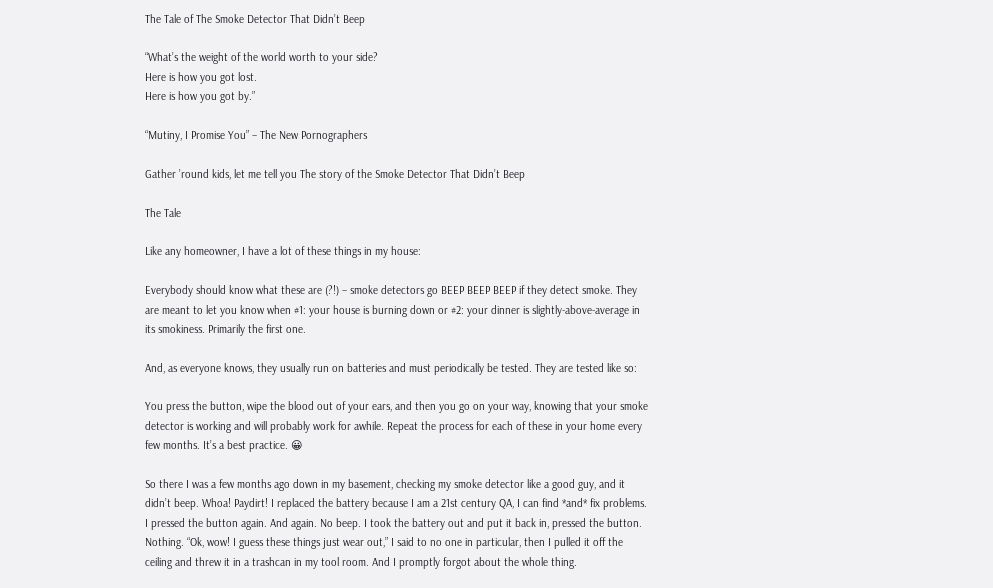The Tale of The Smoke Detector That Didn’t Beep

“What’s the weight of the world worth to your side?
Here is how you got lost.
Here is how you got by.”

“Mutiny, I Promise You” – The New Pornographers

Gather ’round kids, let me tell you The story of the Smoke Detector That Didn’t Beep

The Tale

Like any homeowner, I have a lot of these things in my house:

Everybody should know what these are (?!) – smoke detectors go BEEP BEEP BEEP if they detect smoke. They are meant to let you know when #1: your house is burning down or #2: your dinner is slightly-above-average in its smokiness. Primarily the first one.

And, as everyone knows, they usually run on batteries and must periodically be tested. They are tested like so:

You press the button, wipe the blood out of your ears, and then you go on your way, knowing that your smoke detector is working and will probably work for awhile. Repeat the process for each of these in your home every few months. It’s a best practice. 😀

So there I was a few months ago down in my basement, checking my smoke detector like a good guy, and it didn’t beep. Whoa! Paydirt! I replaced the battery because I am a 21st century QA, I can find *and* fix problems. I pressed the button again. And again. No beep. I took the battery out and put it back in, pressed the button. Nothing. “Ok, wow! I guess these things just wear out,” I said to no one in particular, then I pulled it off the ceiling and threw it in a trashcan in my tool room. And I promptly forgot about the whole thing.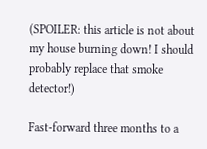(SPOILER: this article is not about my house burning down! I should probably replace that smoke detector!)

Fast-forward three months to a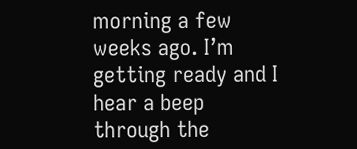morning a few weeks ago. I’m getting ready and I hear a beep through the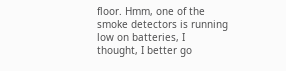floor. Hmm, one of the smoke detectors is running low on batteries, I thought, I better go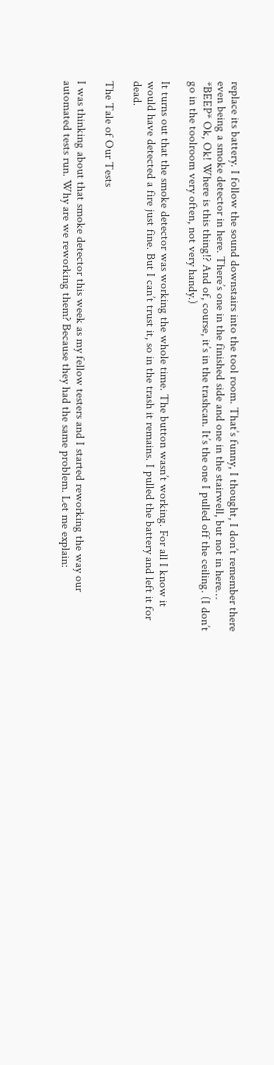replace its battery. I follow the sound downstairs into the tool room. That’s funny, I thought, I don’t remember there even being a smoke detector in here. There’s one in the finished side and one in the stairwell, but not in here… *BEEP* Ok, Ok! Where is this thing!? And of, course, it’s in the trashcan. It’s the one I pulled off the ceiling. (I don’t go in the toolroom very often, not very handy.)

It turns out that the smoke detector was working the whole time. The button wasn’t working. For all I know it would have detected a fire just fine. But I can’t trust it, so in the trash it remains. I pulled the battery and left it for dead.

The Tale of Our Tests

I was thinking about that smoke detector this week as my fellow testers and I started reworking the way our automated tests run. Why are we reworking them? Because they had the same problem. Let me explain: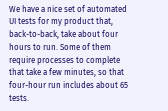We have a nice set of automated UI tests for my product that, back-to-back, take about four hours to run. Some of them require processes to complete that take a few minutes, so that four-hour run includes about 65 tests.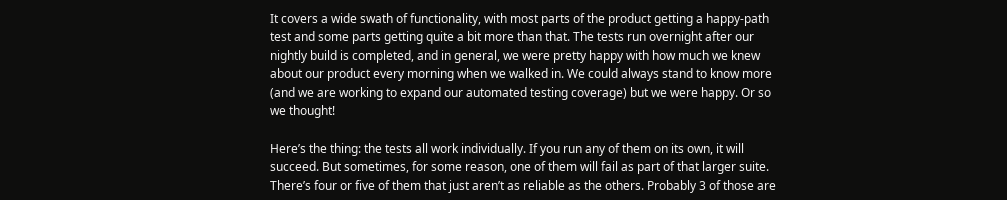It covers a wide swath of functionality, with most parts of the product getting a happy-path test and some parts getting quite a bit more than that. The tests run overnight after our nightly build is completed, and in general, we were pretty happy with how much we knew about our product every morning when we walked in. We could always stand to know more (and we are working to expand our automated testing coverage) but we were happy. Or so we thought!

Here’s the thing: the tests all work individually. If you run any of them on its own, it will succeed. But sometimes, for some reason, one of them will fail as part of that larger suite. There’s four or five of them that just aren’t as reliable as the others. Probably 3 of those are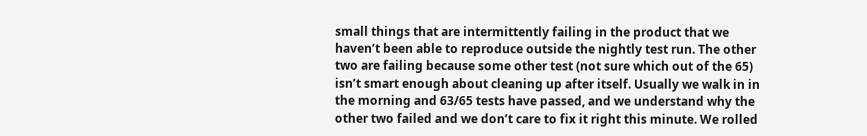small things that are intermittently failing in the product that we haven’t been able to reproduce outside the nightly test run. The other two are failing because some other test (not sure which out of the 65) isn’t smart enough about cleaning up after itself. Usually we walk in in the morning and 63/65 tests have passed, and we understand why the other two failed and we don’t care to fix it right this minute. We rolled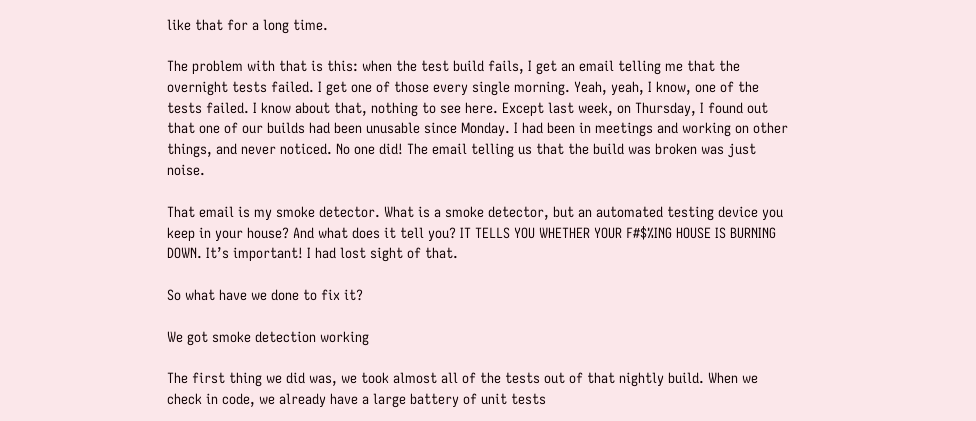like that for a long time.

The problem with that is this: when the test build fails, I get an email telling me that the overnight tests failed. I get one of those every single morning. Yeah, yeah, I know, one of the tests failed. I know about that, nothing to see here. Except last week, on Thursday, I found out that one of our builds had been unusable since Monday. I had been in meetings and working on other things, and never noticed. No one did! The email telling us that the build was broken was just noise.

That email is my smoke detector. What is a smoke detector, but an automated testing device you keep in your house? And what does it tell you? IT TELLS YOU WHETHER YOUR F#$%ING HOUSE IS BURNING DOWN. It’s important! I had lost sight of that.

So what have we done to fix it?

We got smoke detection working

The first thing we did was, we took almost all of the tests out of that nightly build. When we check in code, we already have a large battery of unit tests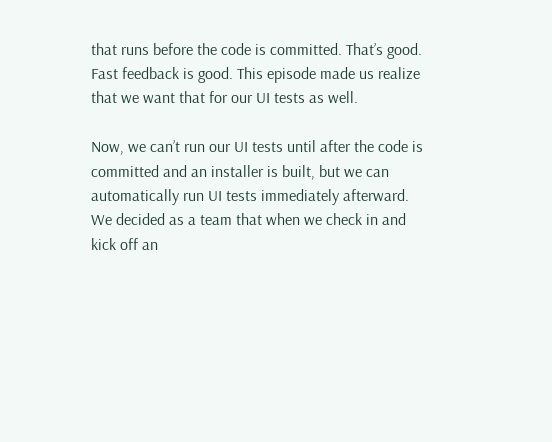that runs before the code is committed. That’s good. Fast feedback is good. This episode made us realize that we want that for our UI tests as well.

Now, we can’t run our UI tests until after the code is committed and an installer is built, but we can automatically run UI tests immediately afterward. We decided as a team that when we check in and kick off an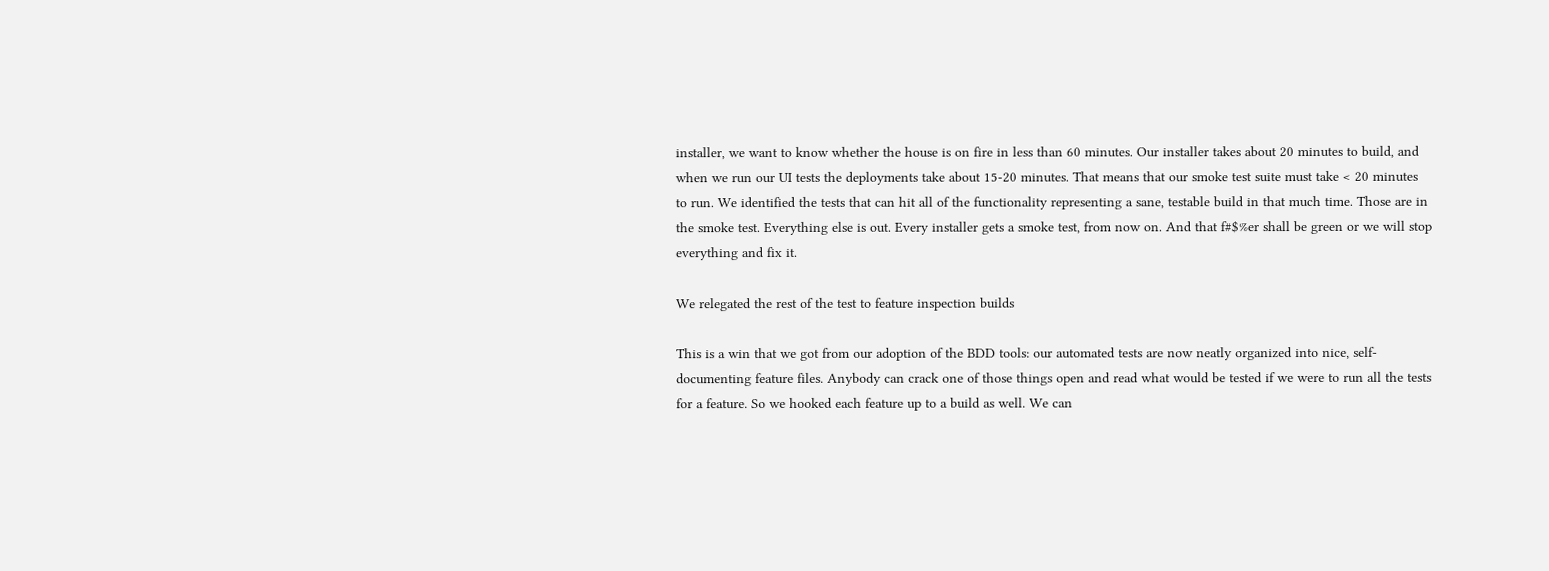installer, we want to know whether the house is on fire in less than 60 minutes. Our installer takes about 20 minutes to build, and when we run our UI tests the deployments take about 15-20 minutes. That means that our smoke test suite must take < 20 minutes to run. We identified the tests that can hit all of the functionality representing a sane, testable build in that much time. Those are in the smoke test. Everything else is out. Every installer gets a smoke test, from now on. And that f#$%er shall be green or we will stop everything and fix it.

We relegated the rest of the test to feature inspection builds

This is a win that we got from our adoption of the BDD tools: our automated tests are now neatly organized into nice, self-documenting feature files. Anybody can crack one of those things open and read what would be tested if we were to run all the tests for a feature. So we hooked each feature up to a build as well. We can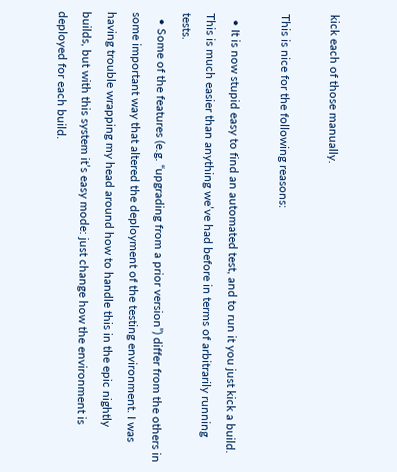kick each of those manually.

This is nice for the following reasons:

  • It is now stupid easy to find an automated test, and to run it you just kick a build. This is much easier than anything we’ve had before in terms of arbitrarily running tests.
  • Some of the features (e.g. “upgrading from a prior version”) differ from the others in some important way that altered the deployment of the testing environment. I was having trouble wrapping my head around how to handle this in the epic nightly builds, but with this system it’s easy mode: just change how the environment is deployed for each build.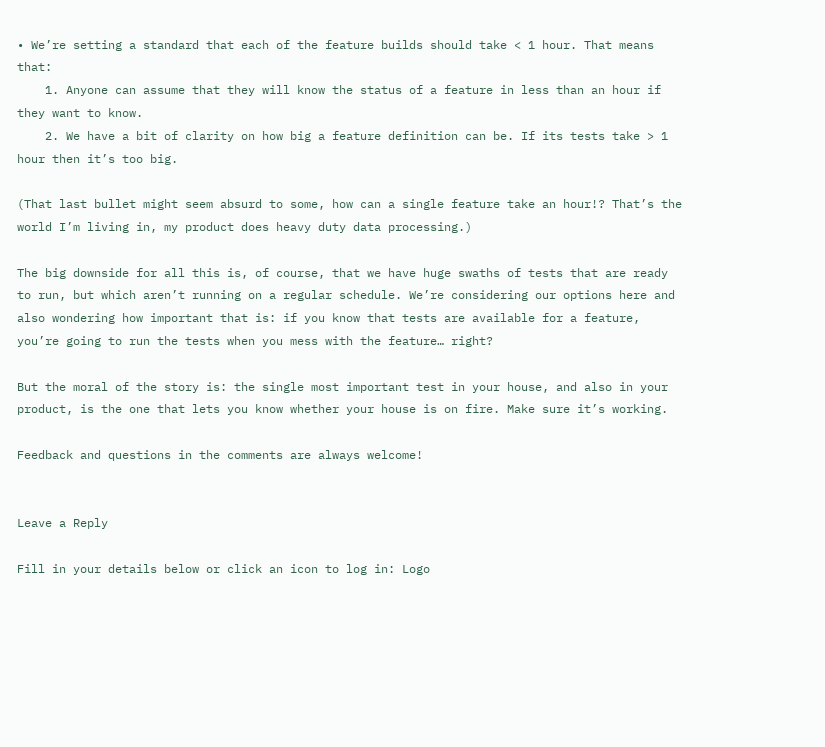• We’re setting a standard that each of the feature builds should take < 1 hour. That means that:
    1. Anyone can assume that they will know the status of a feature in less than an hour if they want to know.
    2. We have a bit of clarity on how big a feature definition can be. If its tests take > 1 hour then it’s too big.

(That last bullet might seem absurd to some, how can a single feature take an hour!? That’s the world I’m living in, my product does heavy duty data processing.)

The big downside for all this is, of course, that we have huge swaths of tests that are ready to run, but which aren’t running on a regular schedule. We’re considering our options here and also wondering how important that is: if you know that tests are available for a feature, you’re going to run the tests when you mess with the feature… right?

But the moral of the story is: the single most important test in your house, and also in your product, is the one that lets you know whether your house is on fire. Make sure it’s working.

Feedback and questions in the comments are always welcome!


Leave a Reply

Fill in your details below or click an icon to log in: Logo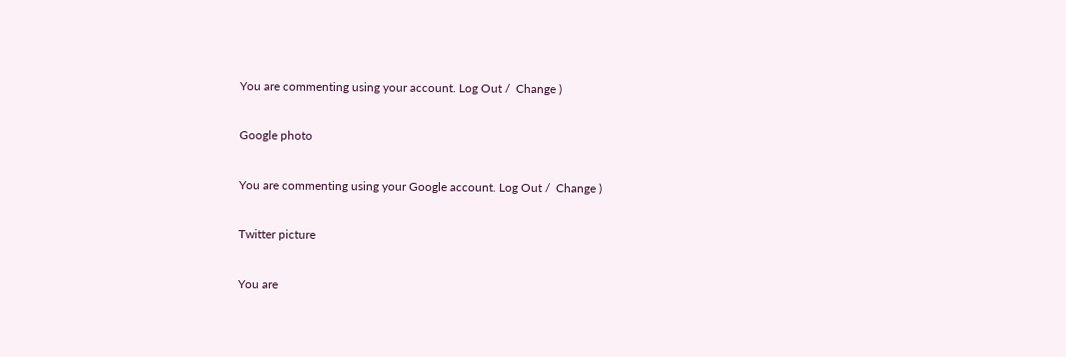You are commenting using your account. Log Out /  Change )

Google photo

You are commenting using your Google account. Log Out /  Change )

Twitter picture

You are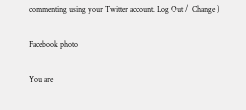commenting using your Twitter account. Log Out /  Change )

Facebook photo

You are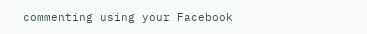commenting using your Facebook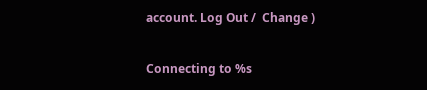account. Log Out /  Change )

Connecting to %s